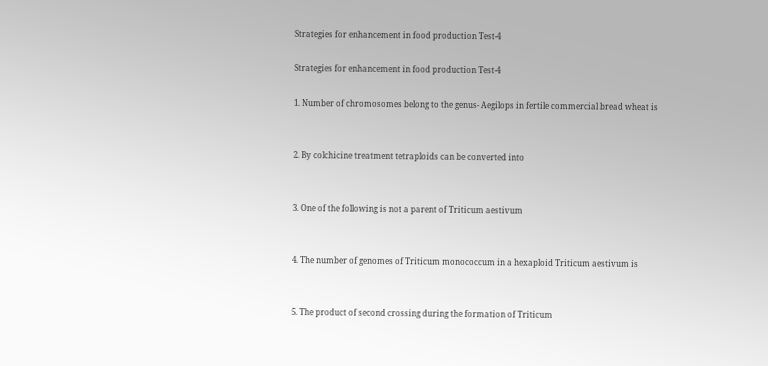Strategies for enhancement in food production Test-4

Strategies for enhancement in food production Test-4

1. Number of chromosomes belong to the genus- Aegilops in fertile commercial bread wheat is


2. By colchicine treatment tetraploids can be converted into


3. One of the following is not a parent of Triticum aestivum


4. The number of genomes of Triticum monococcum in a hexaploid Triticum aestivum is


5. The product of second crossing during the formation of Triticum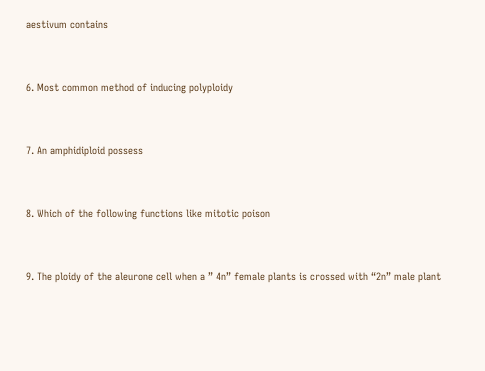aestivum contains


6. Most common method of inducing polyploidy


7. An amphidiploid possess


8. Which of the following functions like mitotic poison


9. The ploidy of the aleurone cell when a ” 4n” female plants is crossed with “2n” male plant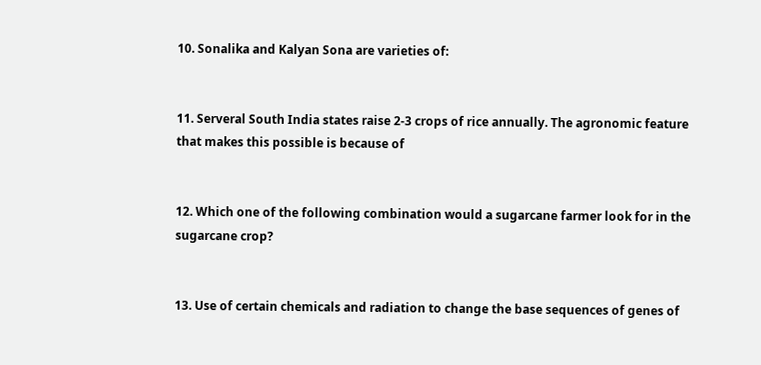10. Sonalika and Kalyan Sona are varieties of:


11. Serveral South India states raise 2-3 crops of rice annually. The agronomic feature that makes this possible is because of


12. Which one of the following combination would a sugarcane farmer look for in the sugarcane crop?


13. Use of certain chemicals and radiation to change the base sequences of genes of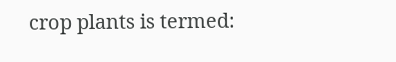crop plants is termed: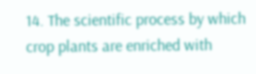14. The scientific process by which crop plants are enriched with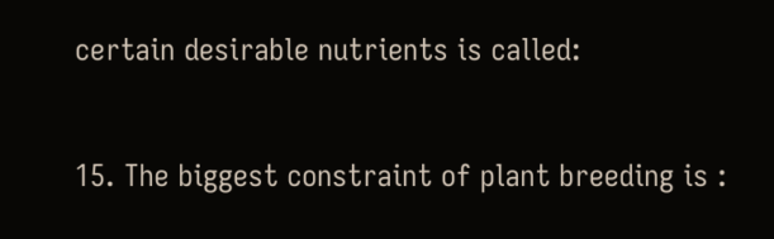certain desirable nutrients is called:


15. The biggest constraint of plant breeding is :